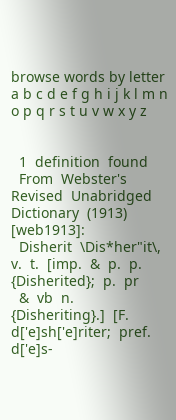browse words by letter
a b c d e f g h i j k l m n o p q r s t u v w x y z


  1  definition  found
  From  Webster's  Revised  Unabridged  Dictionary  (1913)  [web1913]:
  Disherit  \Dis*her"it\,  v.  t.  [imp.  &  p.  p.  {Disherited};  p.  pr
  &  vb  n.  {Disheriting}.]  [F.  d['e]sh['e]riter;  pref.  d['e]s-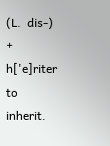(L.  dis-)  +  h['e]riter  to  inherit.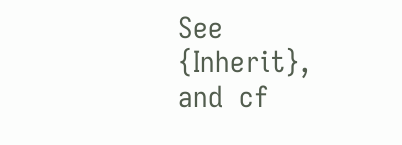See  {Inherit},  and  cf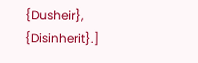{Dusheir},  {Disinherit}.]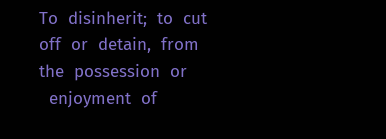To  disinherit;  to  cut  off  or  detain,  from  the  possession  or
  enjoyment  of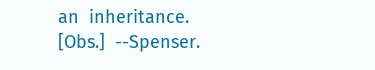an  inheritance.  [Obs.]  --Spenser.